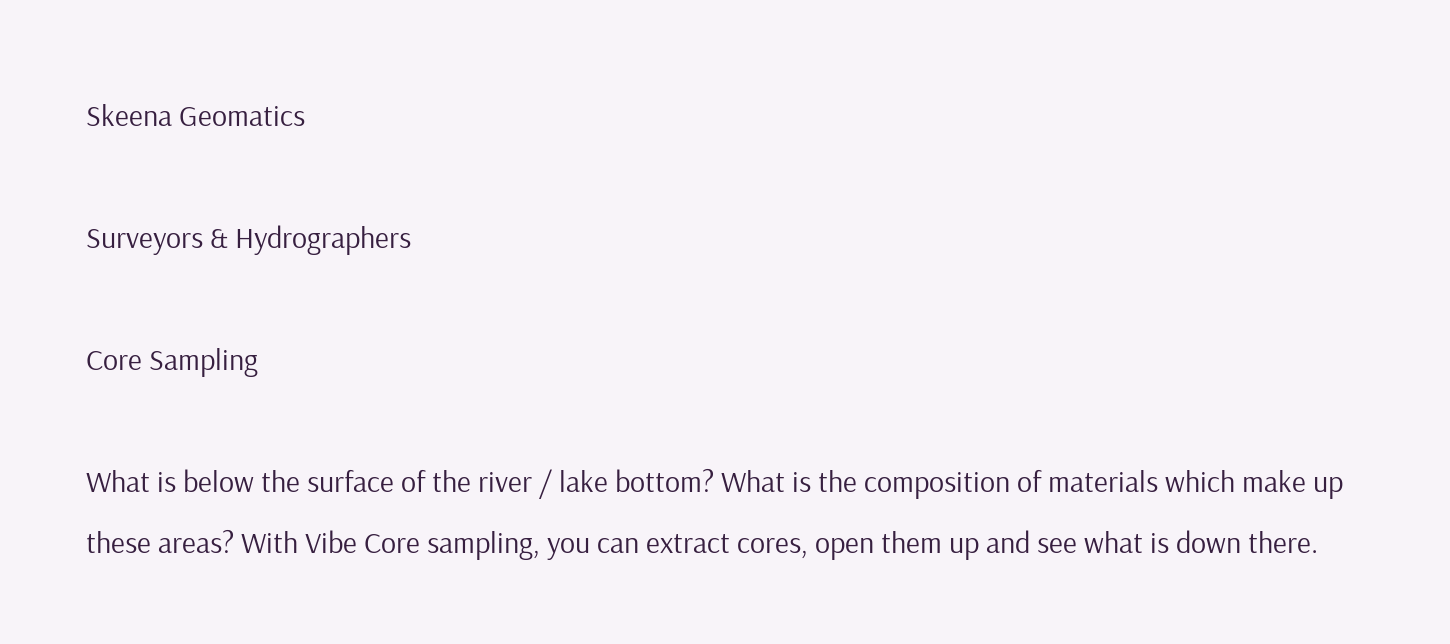Skeena Geomatics

Surveyors & Hydrographers

Core Sampling

What is below the surface of the river / lake bottom? What is the composition of materials which make up these areas? With Vibe Core sampling, you can extract cores, open them up and see what is down there.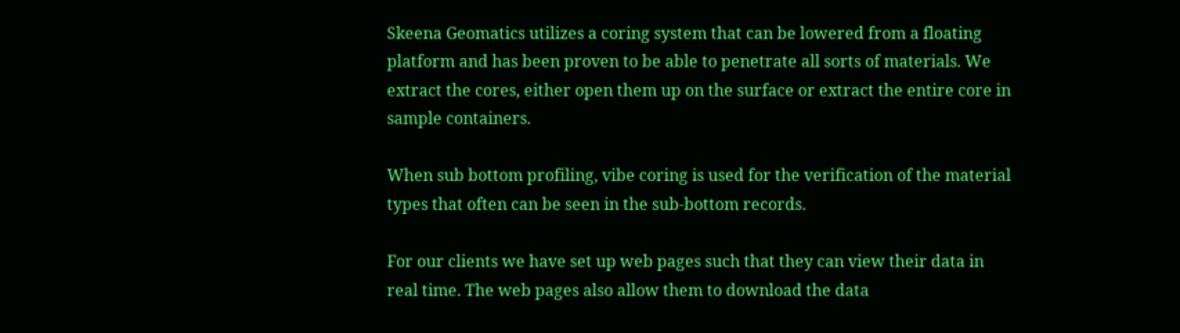Skeena Geomatics utilizes a coring system that can be lowered from a floating platform and has been proven to be able to penetrate all sorts of materials. We extract the cores, either open them up on the surface or extract the entire core in sample containers.

When sub bottom profiling, vibe coring is used for the verification of the material types that often can be seen in the sub-bottom records.

For our clients we have set up web pages such that they can view their data in real time. The web pages also allow them to download the data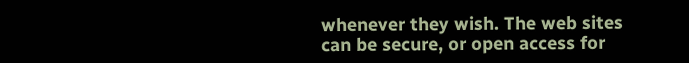whenever they wish. The web sites can be secure, or open access for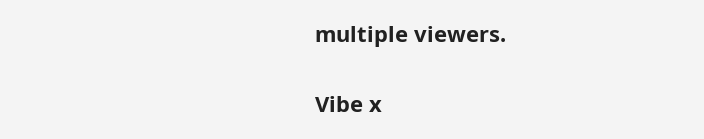multiple viewers.

Vibe x